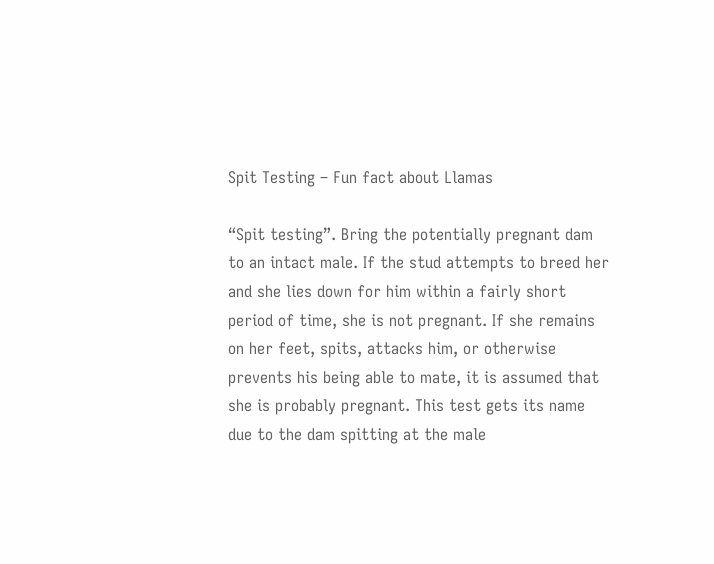Spit Testing – Fun fact about Llamas

“Spit testing”. Bring the potentially pregnant dam to an intact male. If the stud attempts to breed her and she lies down for him within a fairly short period of time, she is not pregnant. If she remains on her feet, spits, attacks him, or otherwise prevents his being able to mate, it is assumed that she is probably pregnant. This test gets its name due to the dam spitting at the male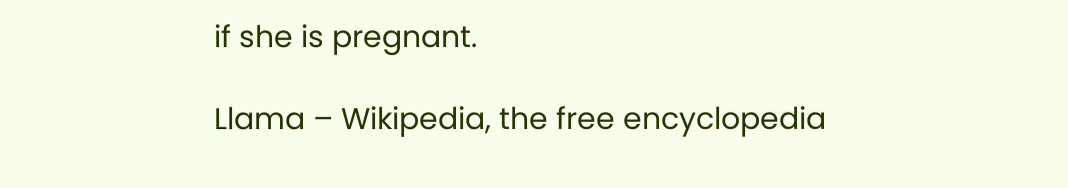if she is pregnant.

Llama – Wikipedia, the free encyclopedia